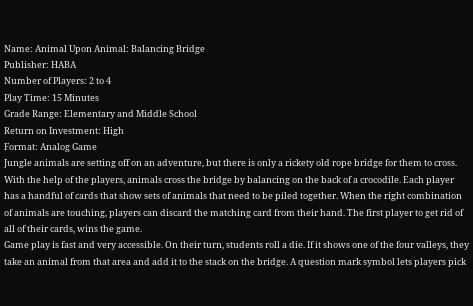Name: Animal Upon Animal: Balancing Bridge
Publisher: HABA
Number of Players: 2 to 4
Play Time: 15 Minutes
Grade Range: Elementary and Middle School
Return on Investment: High
Format: Analog Game
Jungle animals are setting off on an adventure, but there is only a rickety old rope bridge for them to cross. With the help of the players, animals cross the bridge by balancing on the back of a crocodile. Each player has a handful of cards that show sets of animals that need to be piled together. When the right combination of animals are touching, players can discard the matching card from their hand. The first player to get rid of all of their cards, wins the game.
Game play is fast and very accessible. On their turn, students roll a die. If it shows one of the four valleys, they take an animal from that area and add it to the stack on the bridge. A question mark symbol lets players pick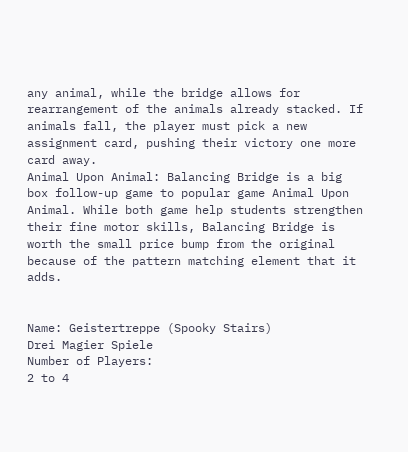any animal, while the bridge allows for rearrangement of the animals already stacked. If animals fall, the player must pick a new assignment card, pushing their victory one more card away.
Animal Upon Animal: Balancing Bridge is a big box follow-up game to popular game Animal Upon Animal. While both game help students strengthen their fine motor skills, Balancing Bridge is worth the small price bump from the original because of the pattern matching element that it adds.


Name: Geistertreppe (Spooky Stairs)
Drei Magier Spiele
Number of Players:
2 to 4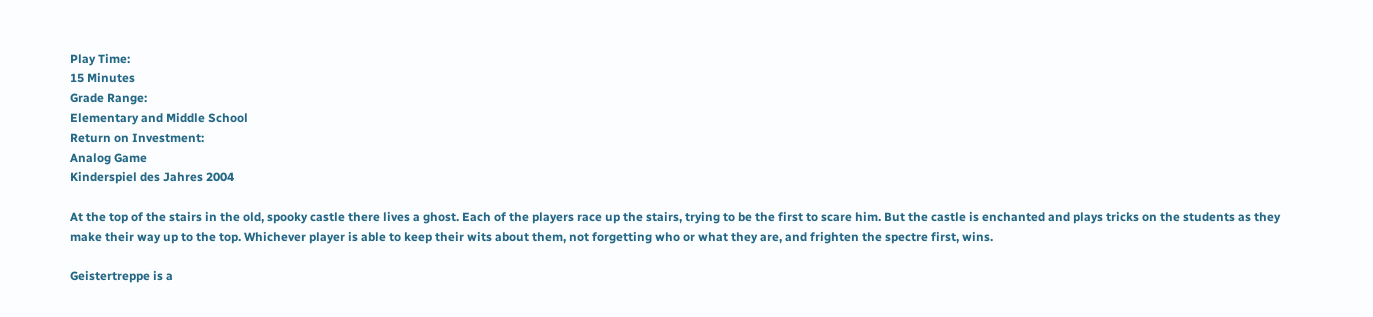Play Time:
15 Minutes
Grade Range:
Elementary and Middle School
Return on Investment:
Analog Game
Kinderspiel des Jahres 2004

At the top of the stairs in the old, spooky castle there lives a ghost. Each of the players race up the stairs, trying to be the first to scare him. But the castle is enchanted and plays tricks on the students as they make their way up to the top. Whichever player is able to keep their wits about them, not forgetting who or what they are, and frighten the spectre first, wins.

Geistertreppe is a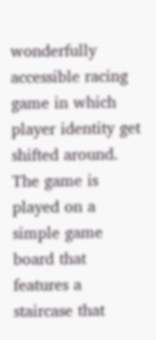wonderfully accessible racing game in which player identity get shifted around. The game is played on a simple game board that features a staircase that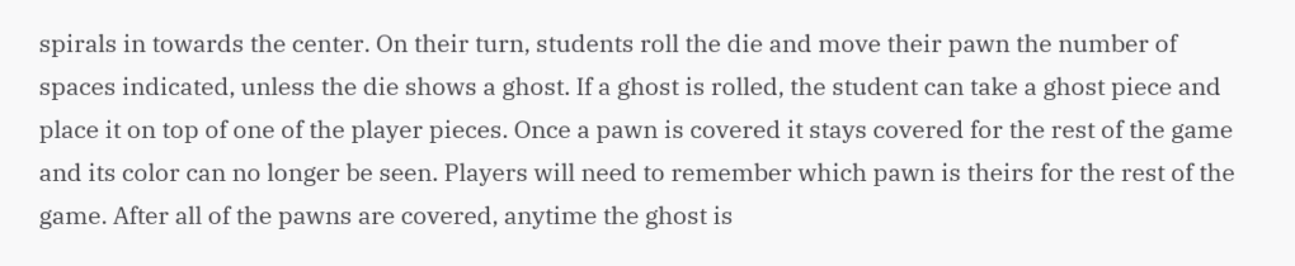spirals in towards the center. On their turn, students roll the die and move their pawn the number of spaces indicated, unless the die shows a ghost. If a ghost is rolled, the student can take a ghost piece and place it on top of one of the player pieces. Once a pawn is covered it stays covered for the rest of the game and its color can no longer be seen. Players will need to remember which pawn is theirs for the rest of the game. After all of the pawns are covered, anytime the ghost is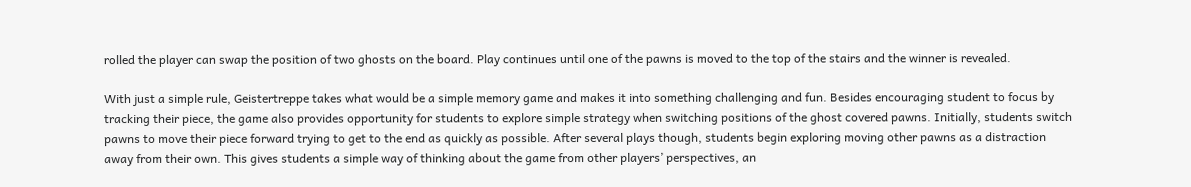rolled the player can swap the position of two ghosts on the board. Play continues until one of the pawns is moved to the top of the stairs and the winner is revealed.

With just a simple rule, Geistertreppe takes what would be a simple memory game and makes it into something challenging and fun. Besides encouraging student to focus by tracking their piece, the game also provides opportunity for students to explore simple strategy when switching positions of the ghost covered pawns. Initially, students switch pawns to move their piece forward trying to get to the end as quickly as possible. After several plays though, students begin exploring moving other pawns as a distraction away from their own. This gives students a simple way of thinking about the game from other players’ perspectives, an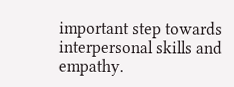important step towards interpersonal skills and empathy.